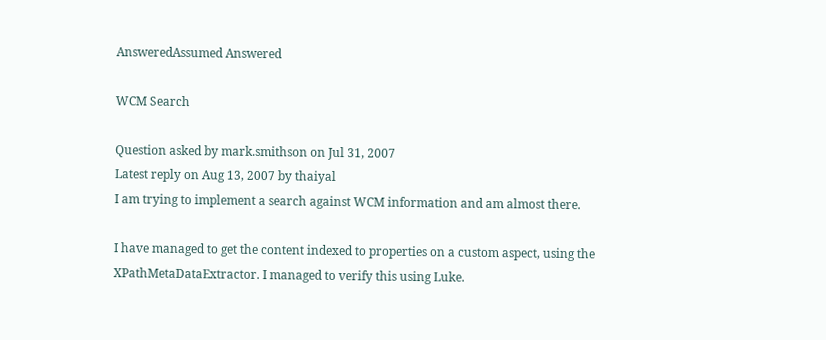AnsweredAssumed Answered

WCM Search

Question asked by mark.smithson on Jul 31, 2007
Latest reply on Aug 13, 2007 by thaiyal
I am trying to implement a search against WCM information and am almost there.

I have managed to get the content indexed to properties on a custom aspect, using the XPathMetaDataExtractor. I managed to verify this using Luke.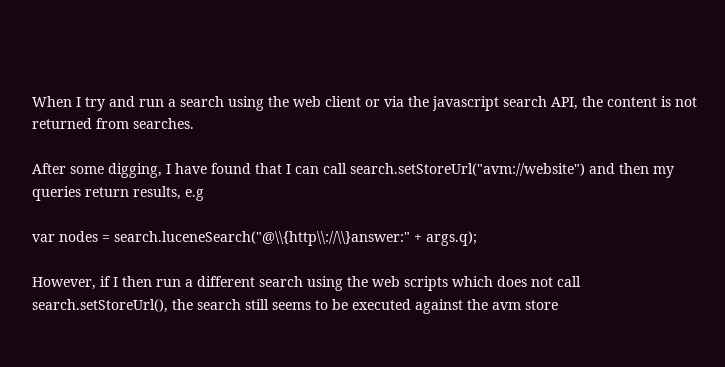When I try and run a search using the web client or via the javascript search API, the content is not returned from searches.

After some digging, I have found that I can call search.setStoreUrl("avm://website") and then my queries return results, e.g

var nodes = search.luceneSearch("@\\{http\\://\\}answer:" + args.q);

However, if I then run a different search using the web scripts which does not call search.setStoreUrl(), the search still seems to be executed against the avm store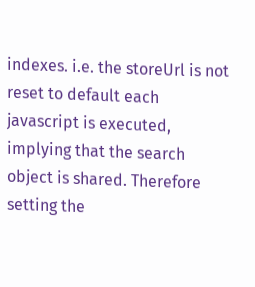indexes. i.e. the storeUrl is not reset to default each javascript is executed, implying that the search object is shared. Therefore setting the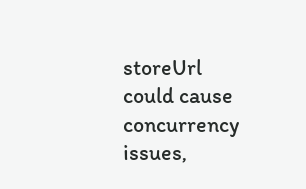storeUrl could cause concurrency issues,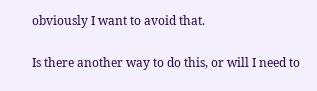obviously I want to avoid that.

Is there another way to do this, or will I need to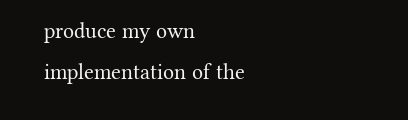produce my own implementation of the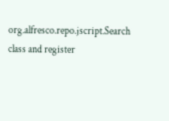org.alfresco.repo.jscript.Search class and register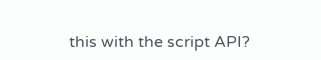this with the script API?